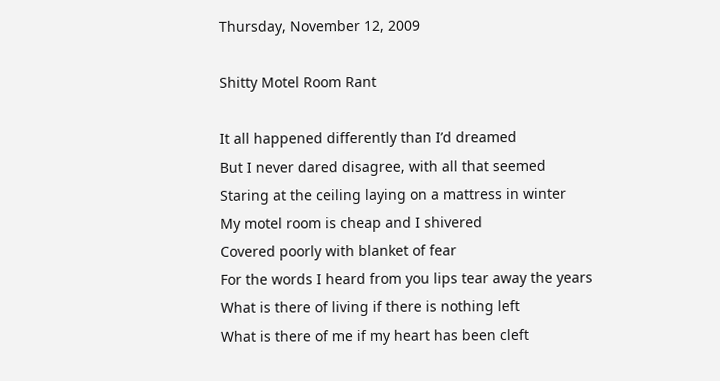Thursday, November 12, 2009

Shitty Motel Room Rant

It all happened differently than I’d dreamed
But I never dared disagree, with all that seemed
Staring at the ceiling laying on a mattress in winter
My motel room is cheap and I shivered
Covered poorly with blanket of fear
For the words I heard from you lips tear away the years
What is there of living if there is nothing left
What is there of me if my heart has been cleft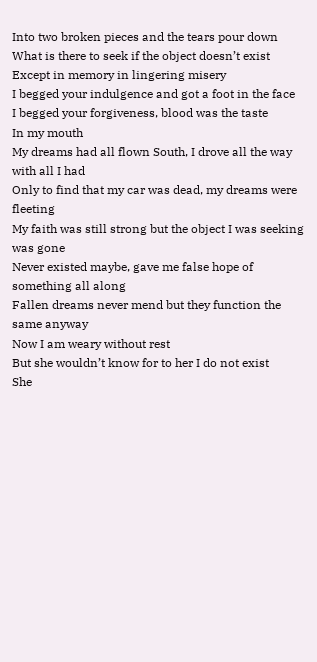Into two broken pieces and the tears pour down
What is there to seek if the object doesn’t exist
Except in memory in lingering misery
I begged your indulgence and got a foot in the face
I begged your forgiveness, blood was the taste
In my mouth
My dreams had all flown South, I drove all the way with all I had
Only to find that my car was dead, my dreams were fleeting
My faith was still strong but the object I was seeking was gone
Never existed maybe, gave me false hope of something all along
Fallen dreams never mend but they function the same anyway
Now I am weary without rest
But she wouldn’t know for to her I do not exist
She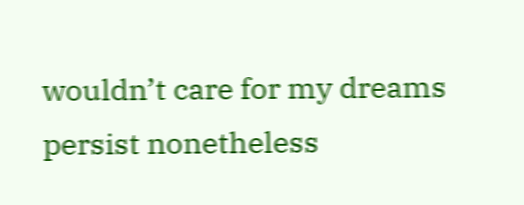wouldn’t care for my dreams persist nonetheless